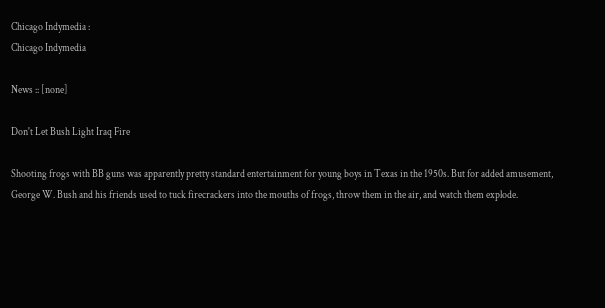Chicago Indymedia :
Chicago Indymedia

News :: [none]

Don't Let Bush Light Iraq Fire

Shooting frogs with BB guns was apparently pretty standard entertainment for young boys in Texas in the 1950s. But for added amusement, George W. Bush and his friends used to tuck firecrackers into the mouths of frogs, throw them in the air, and watch them explode.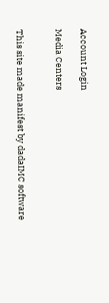Account Login

Media Centers


This site made manifest by dadaIMC software